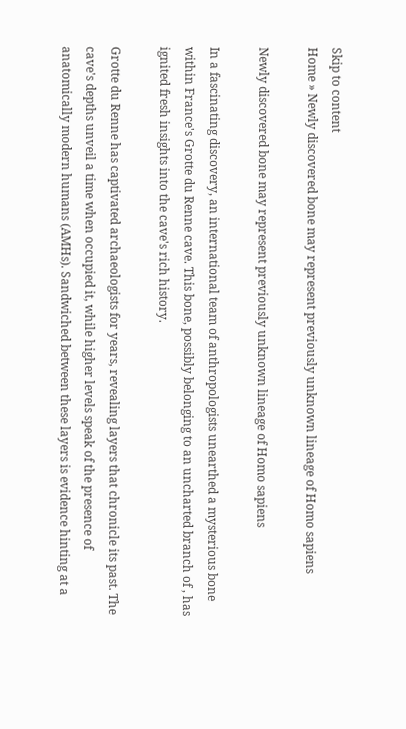Skip to content
Home » Newly discovered bone may represent previously unknown lineage of Homo sapiens

Newly discovered bone may represent previously unknown lineage of Homo sapiens

In a fascinating discovery, an international team of anthropologists unearthed a mysterious bone within France's Grotte du Renne cave. This bone, possibly belonging to an uncharted branch of , has ignited fresh insights into the cave's rich history.

Grotte du Renne has captivated archaeologists for years, revealing layers that chronicle its past. The cave's depths unveil a time when occupied it, while higher levels speak of the presence of anatomically modern humans (AMHs). Sandwiched between these layers is evidence hinting at a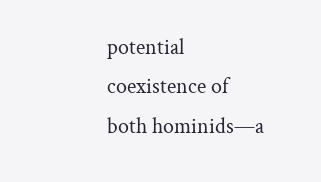potential coexistence of both hominids—a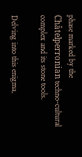phase marked by the Châtelperronian techno-cultural complex and its stone tools.

Delving into this enigma,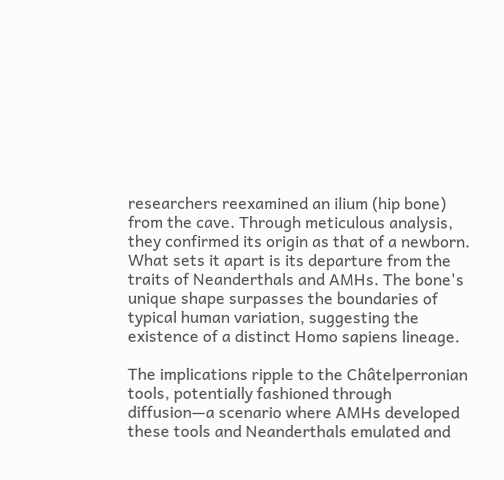researchers reexamined an ilium (hip bone) from the cave. Through meticulous analysis, they confirmed its origin as that of a newborn. What sets it apart is its departure from the traits of Neanderthals and AMHs. The bone's unique shape surpasses the boundaries of typical human variation, suggesting the existence of a distinct Homo sapiens lineage.

The implications ripple to the Châtelperronian tools, potentially fashioned through diffusion—a scenario where AMHs developed these tools and Neanderthals emulated and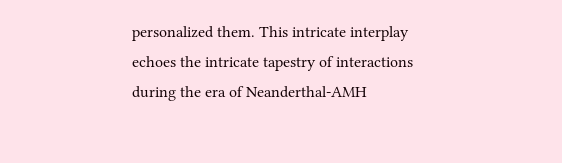personalized them. This intricate interplay echoes the intricate tapestry of interactions during the era of Neanderthal-AMH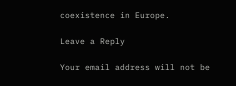coexistence in Europe.

Leave a Reply

Your email address will not be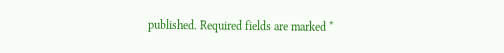published. Required fields are marked *